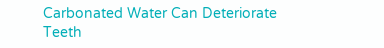Carbonated Water Can Deteriorate Teeth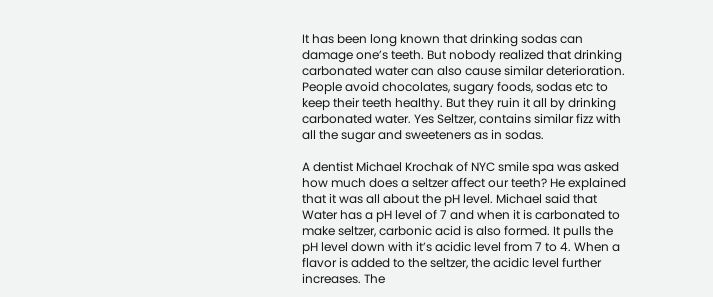It has been long known that drinking sodas can damage one’s teeth. But nobody realized that drinking carbonated water can also cause similar deterioration. People avoid chocolates, sugary foods, sodas etc to keep their teeth healthy. But they ruin it all by drinking carbonated water. Yes Seltzer, contains similar fizz with all the sugar and sweeteners as in sodas.

A dentist Michael Krochak of NYC smile spa was asked how much does a seltzer affect our teeth? He explained that it was all about the pH level. Michael said that Water has a pH level of 7 and when it is carbonated to make seltzer, carbonic acid is also formed. It pulls the pH level down with it’s acidic level from 7 to 4. When a flavor is added to the seltzer, the acidic level further increases. The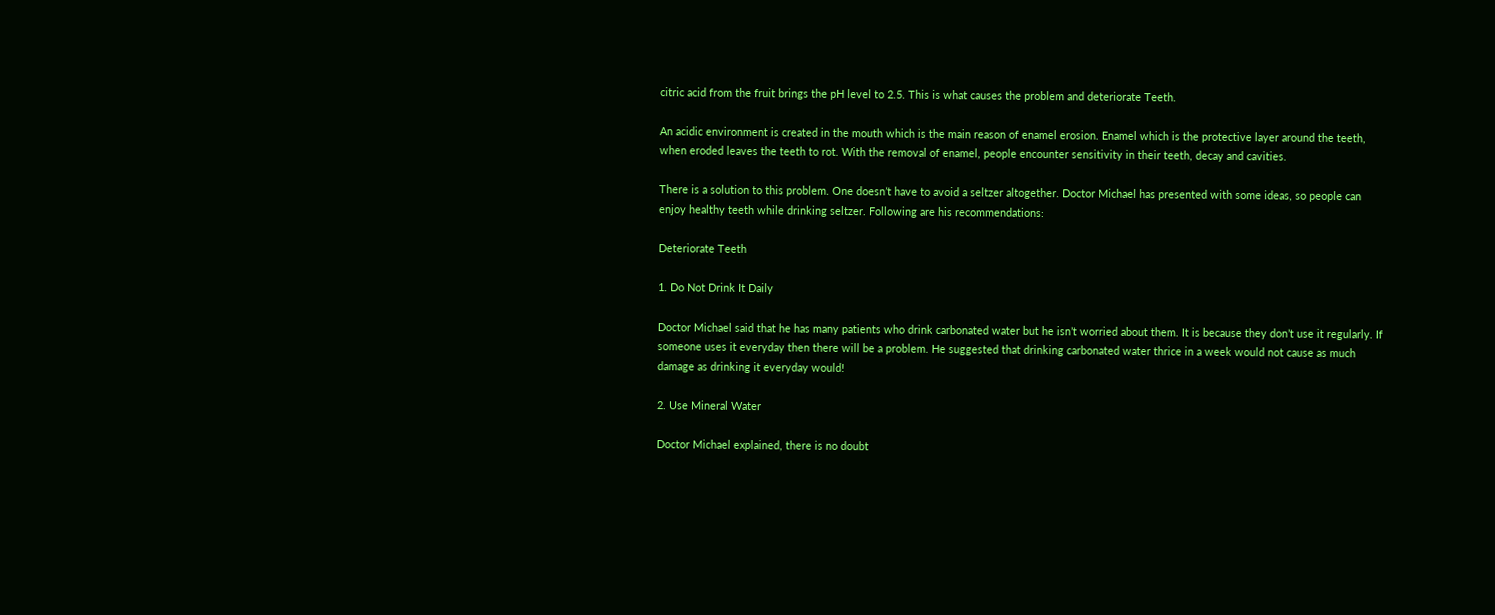citric acid from the fruit brings the pH level to 2.5. This is what causes the problem and deteriorate Teeth.

An acidic environment is created in the mouth which is the main reason of enamel erosion. Enamel which is the protective layer around the teeth, when eroded leaves the teeth to rot. With the removal of enamel, people encounter sensitivity in their teeth, decay and cavities.

There is a solution to this problem. One doesn’t have to avoid a seltzer altogether. Doctor Michael has presented with some ideas, so people can enjoy healthy teeth while drinking seltzer. Following are his recommendations:

Deteriorate Teeth

1. Do Not Drink It Daily

Doctor Michael said that he has many patients who drink carbonated water but he isn’t worried about them. It is because they don’t use it regularly. If someone uses it everyday then there will be a problem. He suggested that drinking carbonated water thrice in a week would not cause as much damage as drinking it everyday would!

2. Use Mineral Water

Doctor Michael explained, there is no doubt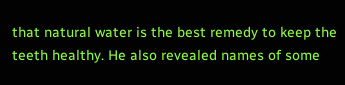that natural water is the best remedy to keep the teeth healthy. He also revealed names of some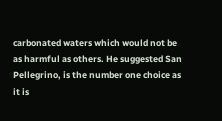carbonated waters which would not be as harmful as others. He suggested San Pellegrino, is the number one choice as it is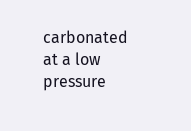carbonated at a low pressure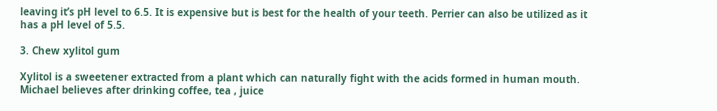leaving it’s pH level to 6.5. It is expensive but is best for the health of your teeth. Perrier can also be utilized as it has a pH level of 5.5.

3. Chew xylitol gum

Xylitol is a sweetener extracted from a plant which can naturally fight with the acids formed in human mouth. Michael believes after drinking coffee, tea , juice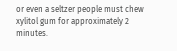or even a seltzer people must chew xylitol gum for approximately 2 minutes.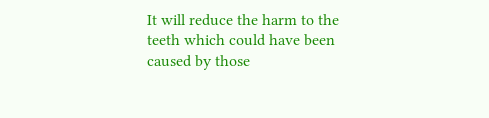It will reduce the harm to the teeth which could have been caused by those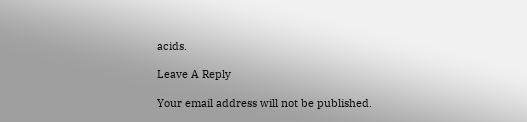acids.

Leave A Reply

Your email address will not be published.